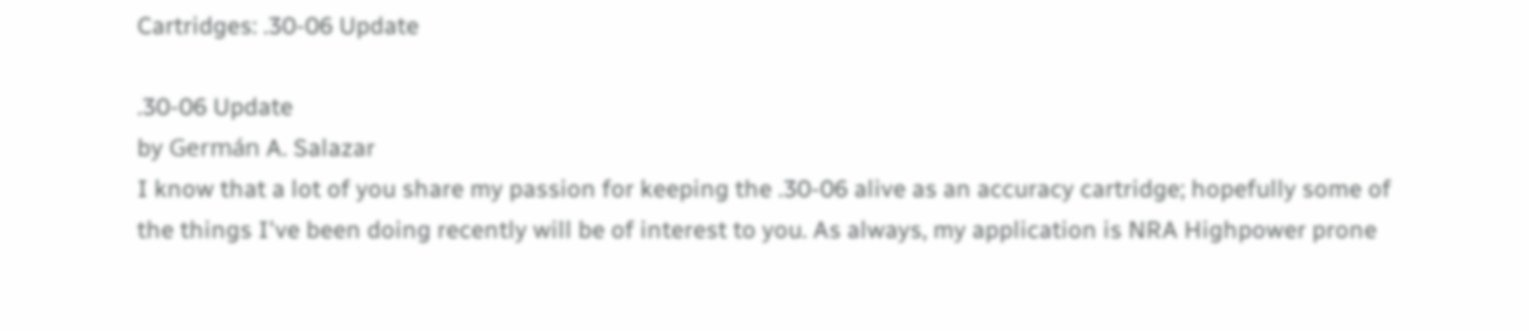Cartridges: .30-06 Update

.30-06 Update
by Germán A. Salazar
I know that a lot of you share my passion for keeping the .30-06 alive as an accuracy cartridge; hopefully some of the things I've been doing recently will be of interest to you. As always, my application is NRA Highpower prone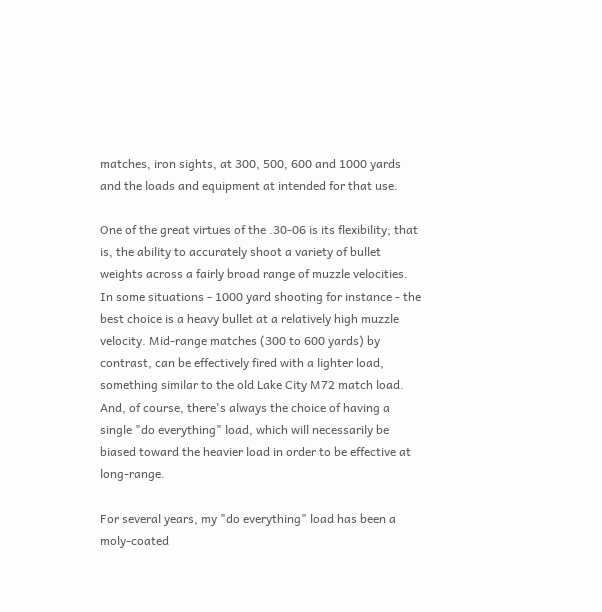matches, iron sights, at 300, 500, 600 and 1000 yards and the loads and equipment at intended for that use.

One of the great virtues of the .30-06 is its flexibility; that is, the ability to accurately shoot a variety of bullet weights across a fairly broad range of muzzle velocities. In some situations - 1000 yard shooting for instance - the best choice is a heavy bullet at a relatively high muzzle velocity. Mid-range matches (300 to 600 yards) by contrast, can be effectively fired with a lighter load, something similar to the old Lake City M72 match load. And, of course, there's always the choice of having a single "do everything" load, which will necessarily be biased toward the heavier load in order to be effective at long-range.

For several years, my "do everything" load has been a moly-coated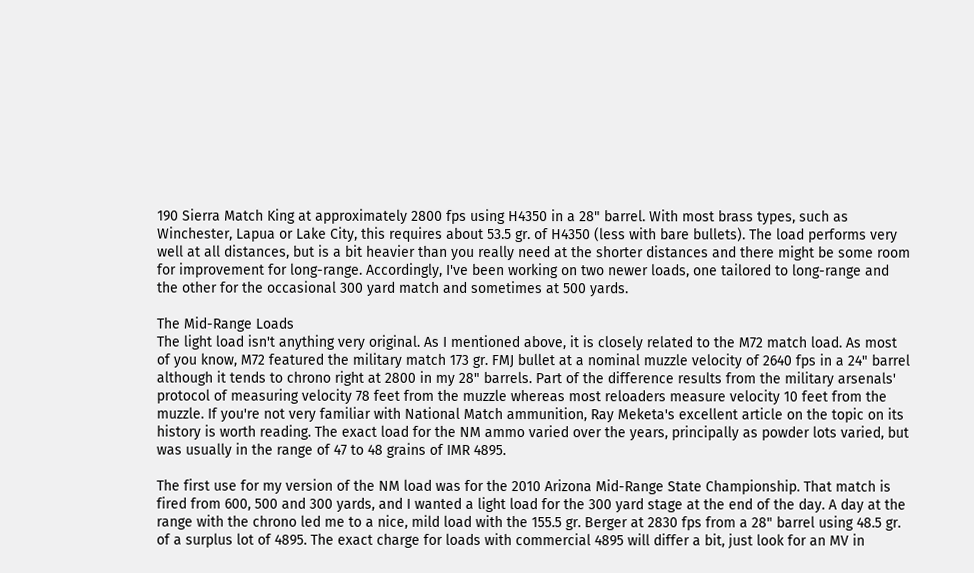190 Sierra Match King at approximately 2800 fps using H4350 in a 28" barrel. With most brass types, such as Winchester, Lapua or Lake City, this requires about 53.5 gr. of H4350 (less with bare bullets). The load performs very well at all distances, but is a bit heavier than you really need at the shorter distances and there might be some room for improvement for long-range. Accordingly, I've been working on two newer loads, one tailored to long-range and the other for the occasional 300 yard match and sometimes at 500 yards.

The Mid-Range Loads
The light load isn't anything very original. As I mentioned above, it is closely related to the M72 match load. As most of you know, M72 featured the military match 173 gr. FMJ bullet at a nominal muzzle velocity of 2640 fps in a 24" barrel although it tends to chrono right at 2800 in my 28" barrels. Part of the difference results from the military arsenals' protocol of measuring velocity 78 feet from the muzzle whereas most reloaders measure velocity 10 feet from the muzzle. If you're not very familiar with National Match ammunition, Ray Meketa's excellent article on the topic on its history is worth reading. The exact load for the NM ammo varied over the years, principally as powder lots varied, but was usually in the range of 47 to 48 grains of IMR 4895.

The first use for my version of the NM load was for the 2010 Arizona Mid-Range State Championship. That match is fired from 600, 500 and 300 yards, and I wanted a light load for the 300 yard stage at the end of the day. A day at the range with the chrono led me to a nice, mild load with the 155.5 gr. Berger at 2830 fps from a 28" barrel using 48.5 gr. of a surplus lot of 4895. The exact charge for loads with commercial 4895 will differ a bit, just look for an MV in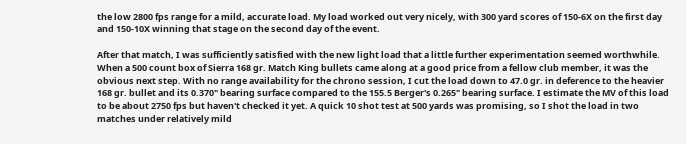the low 2800 fps range for a mild, accurate load. My load worked out very nicely, with 300 yard scores of 150-6X on the first day and 150-10X winning that stage on the second day of the event.

After that match, I was sufficiently satisfied with the new light load that a little further experimentation seemed worthwhile. When a 500 count box of Sierra 168 gr. Match King bullets came along at a good price from a fellow club member, it was the obvious next step. With no range availability for the chrono session, I cut the load down to 47.0 gr. in deference to the heavier 168 gr. bullet and its 0.370" bearing surface compared to the 155.5 Berger's 0.265" bearing surface. I estimate the MV of this load to be about 2750 fps but haven't checked it yet. A quick 10 shot test at 500 yards was promising, so I shot the load in two matches under relatively mild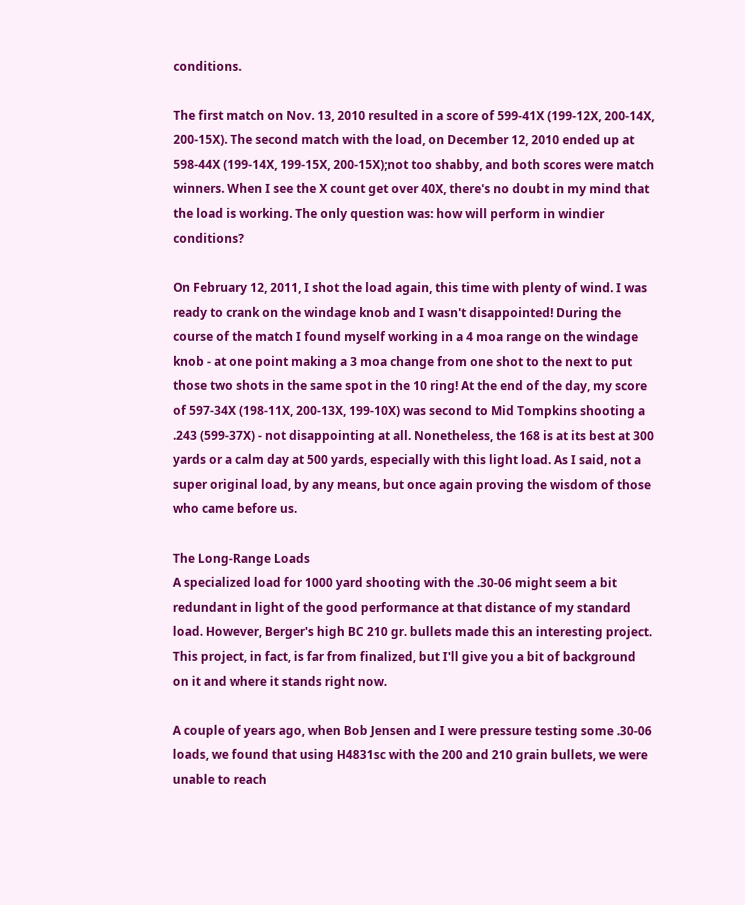conditions.

The first match on Nov. 13, 2010 resulted in a score of 599-41X (199-12X, 200-14X, 200-15X). The second match with the load, on December 12, 2010 ended up at 598-44X (199-14X, 199-15X, 200-15X);not too shabby, and both scores were match winners. When I see the X count get over 40X, there's no doubt in my mind that the load is working. The only question was: how will perform in windier conditions?

On February 12, 2011, I shot the load again, this time with plenty of wind. I was ready to crank on the windage knob and I wasn't disappointed! During the course of the match I found myself working in a 4 moa range on the windage knob - at one point making a 3 moa change from one shot to the next to put those two shots in the same spot in the 10 ring! At the end of the day, my score of 597-34X (198-11X, 200-13X, 199-10X) was second to Mid Tompkins shooting a .243 (599-37X) - not disappointing at all. Nonetheless, the 168 is at its best at 300 yards or a calm day at 500 yards, especially with this light load. As I said, not a super original load, by any means, but once again proving the wisdom of those who came before us.

The Long-Range Loads
A specialized load for 1000 yard shooting with the .30-06 might seem a bit redundant in light of the good performance at that distance of my standard load. However, Berger's high BC 210 gr. bullets made this an interesting project. This project, in fact, is far from finalized, but I'll give you a bit of background on it and where it stands right now.

A couple of years ago, when Bob Jensen and I were pressure testing some .30-06 loads, we found that using H4831sc with the 200 and 210 grain bullets, we were unable to reach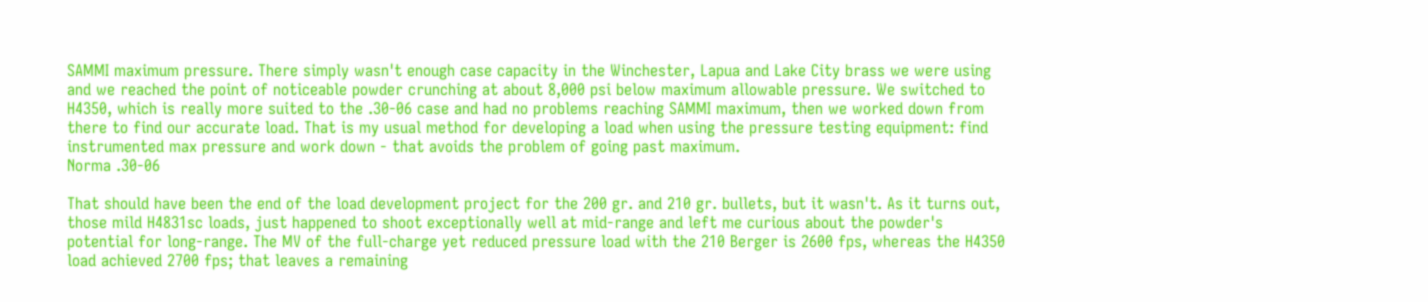SAMMI maximum pressure. There simply wasn't enough case capacity in the Winchester, Lapua and Lake City brass we were using and we reached the point of noticeable powder crunching at about 8,000 psi below maximum allowable pressure. We switched to H4350, which is really more suited to the .30-06 case and had no problems reaching SAMMI maximum, then we worked down from there to find our accurate load. That is my usual method for developing a load when using the pressure testing equipment: find instrumented max pressure and work down - that avoids the problem of going past maximum.
Norma .30-06

That should have been the end of the load development project for the 200 gr. and 210 gr. bullets, but it wasn't. As it turns out, those mild H4831sc loads, just happened to shoot exceptionally well at mid-range and left me curious about the powder's potential for long-range. The MV of the full-charge yet reduced pressure load with the 210 Berger is 2600 fps, whereas the H4350 load achieved 2700 fps; that leaves a remaining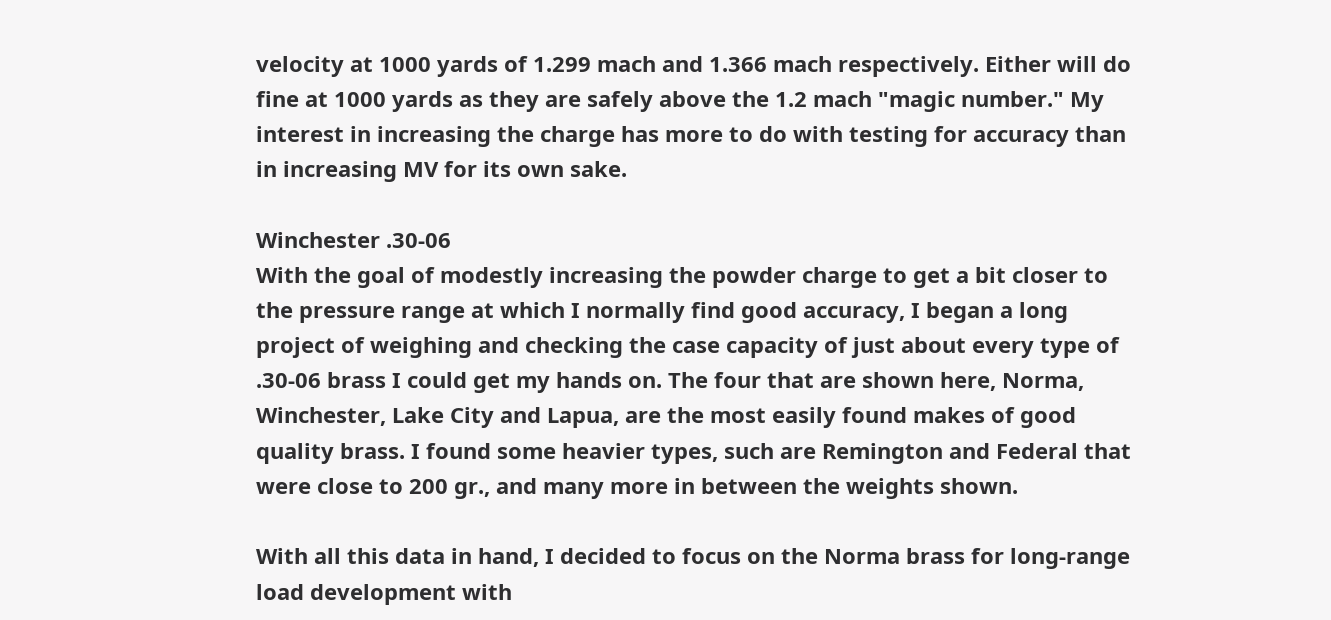velocity at 1000 yards of 1.299 mach and 1.366 mach respectively. Either will do fine at 1000 yards as they are safely above the 1.2 mach "magic number." My interest in increasing the charge has more to do with testing for accuracy than in increasing MV for its own sake.

Winchester .30-06
With the goal of modestly increasing the powder charge to get a bit closer to the pressure range at which I normally find good accuracy, I began a long project of weighing and checking the case capacity of just about every type of .30-06 brass I could get my hands on. The four that are shown here, Norma, Winchester, Lake City and Lapua, are the most easily found makes of good quality brass. I found some heavier types, such are Remington and Federal that were close to 200 gr., and many more in between the weights shown.

With all this data in hand, I decided to focus on the Norma brass for long-range load development with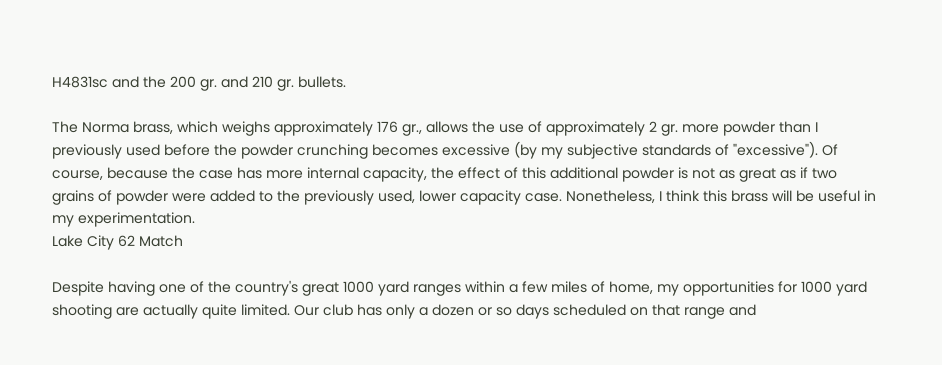H4831sc and the 200 gr. and 210 gr. bullets.

The Norma brass, which weighs approximately 176 gr., allows the use of approximately 2 gr. more powder than I previously used before the powder crunching becomes excessive (by my subjective standards of "excessive"). Of course, because the case has more internal capacity, the effect of this additional powder is not as great as if two grains of powder were added to the previously used, lower capacity case. Nonetheless, I think this brass will be useful in my experimentation.
Lake City 62 Match

Despite having one of the country's great 1000 yard ranges within a few miles of home, my opportunities for 1000 yard shooting are actually quite limited. Our club has only a dozen or so days scheduled on that range and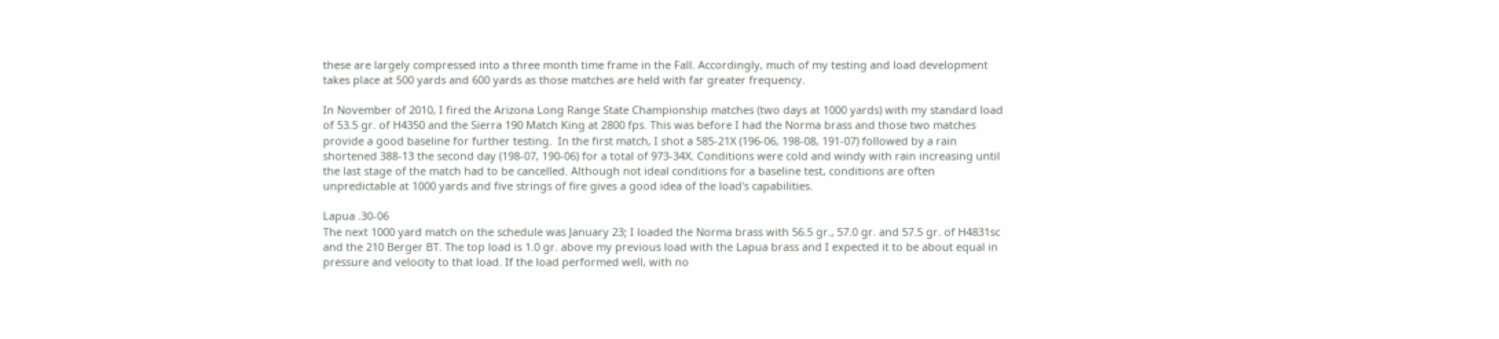these are largely compressed into a three month time frame in the Fall. Accordingly, much of my testing and load development takes place at 500 yards and 600 yards as those matches are held with far greater frequency.

In November of 2010, I fired the Arizona Long Range State Championship matches (two days at 1000 yards) with my standard load of 53.5 gr. of H4350 and the Sierra 190 Match King at 2800 fps. This was before I had the Norma brass and those two matches provide a good baseline for further testing.  In the first match, I shot a 585-21X (196-06, 198-08, 191-07) followed by a rain shortened 388-13 the second day (198-07, 190-06) for a total of 973-34X. Conditions were cold and windy with rain increasing until the last stage of the match had to be cancelled. Although not ideal conditions for a baseline test, conditions are often unpredictable at 1000 yards and five strings of fire gives a good idea of the load's capabilities.

Lapua .30-06
The next 1000 yard match on the schedule was January 23; I loaded the Norma brass with 56.5 gr., 57.0 gr. and 57.5 gr. of H4831sc and the 210 Berger BT. The top load is 1.0 gr. above my previous load with the Lapua brass and I expected it to be about equal in pressure and velocity to that load. If the load performed well, with no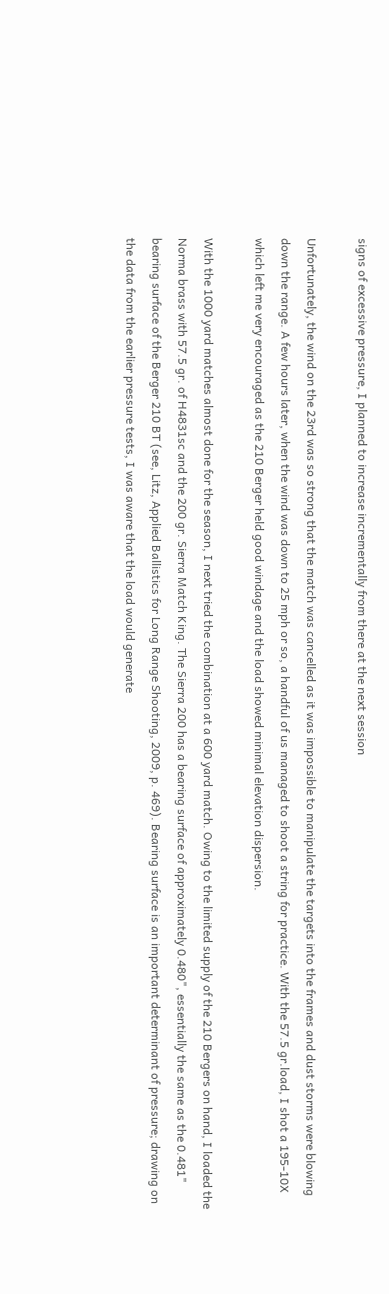signs of excessive pressure, I planned to increase incrementally from there at the next session

Unfortunately, the wind on the 23rd was so strong that the match was cancelled as it was impossible to manipulate the targets into the frames and dust storms were blowing down the range. A few hours later, when the wind was down to 25 mph or so, a handful of us managed to shoot a string for practice. With the 57.5 gr.load, I shot a 195-10X which left me very encouraged as the 210 Berger held good windage and the load showed minimal elevation dispersion.

With the 1000 yard matches almost done for the season, I next tried the combination at a 600 yard match. Owing to the limited supply of the 210 Bergers on hand, I loaded the Norma brass with 57.5 gr. of H4831sc and the 200 gr. Sierra Match King. The Sierra 200 has a bearing surface of approximately 0.480", essentially the same as the 0.481" bearing surface of the Berger 210 BT (see, Litz, Applied Ballistics for Long Range Shooting, 2009, p. 469). Bearing surface is an important determinant of pressure; drawing on the data from the earlier pressure tests, I was aware that the load would generate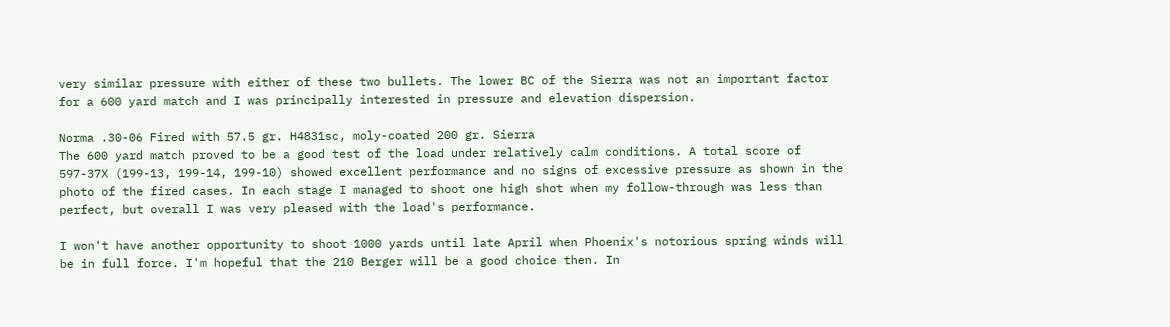very similar pressure with either of these two bullets. The lower BC of the Sierra was not an important factor for a 600 yard match and I was principally interested in pressure and elevation dispersion.

Norma .30-06 Fired with 57.5 gr. H4831sc, moly-coated 200 gr. Sierra
The 600 yard match proved to be a good test of the load under relatively calm conditions. A total score of 597-37X (199-13, 199-14, 199-10) showed excellent performance and no signs of excessive pressure as shown in the photo of the fired cases. In each stage I managed to shoot one high shot when my follow-through was less than perfect, but overall I was very pleased with the load's performance.

I won't have another opportunity to shoot 1000 yards until late April when Phoenix's notorious spring winds will be in full force. I'm hopeful that the 210 Berger will be a good choice then. In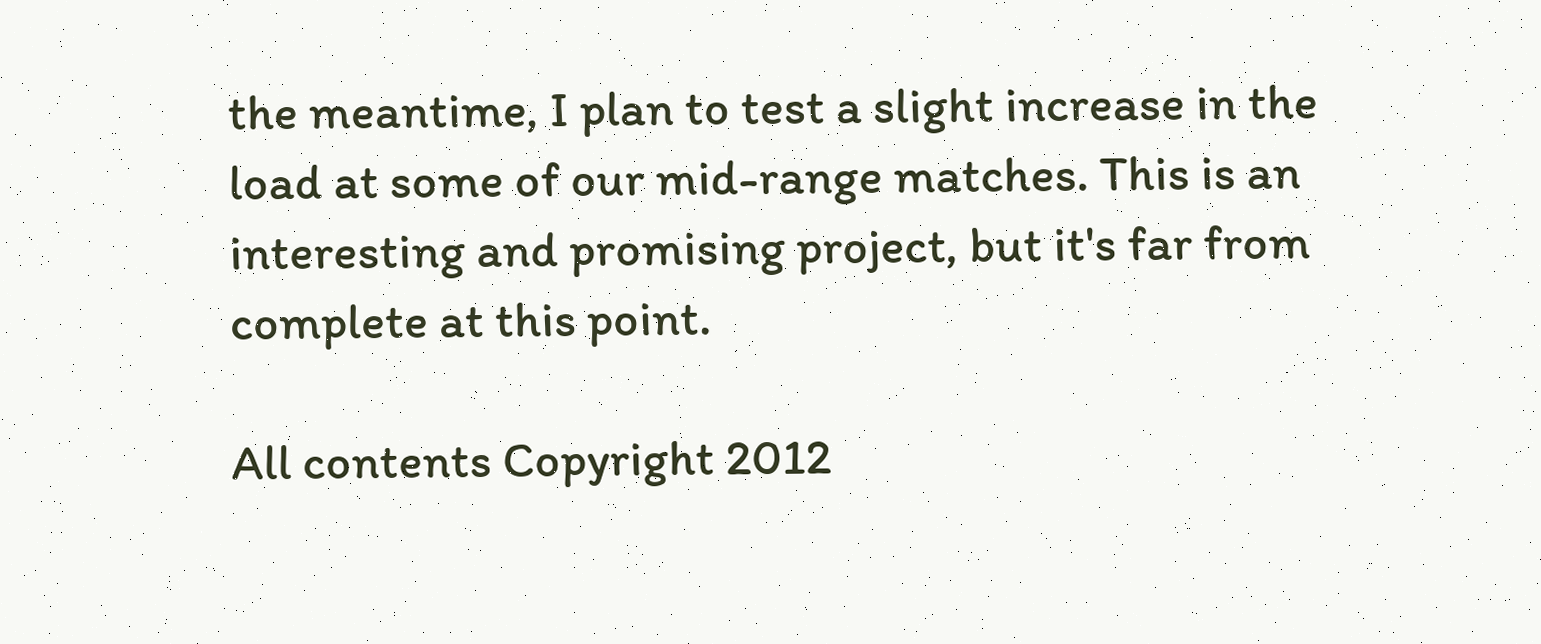the meantime, I plan to test a slight increase in the load at some of our mid-range matches. This is an interesting and promising project, but it's far from complete at this point.

All contents Copyright 2012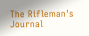The Rifleman's Journal